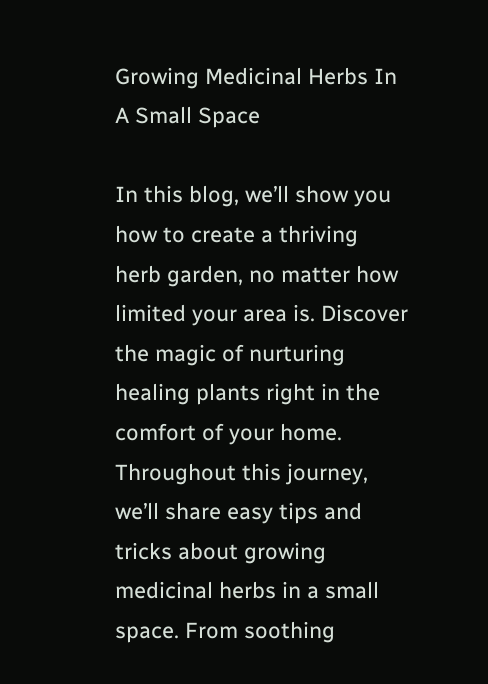Growing Medicinal Herbs In A Small Space

In this blog, we’ll show you how to create a thriving herb garden, no matter how limited your area is. Discover the magic of nurturing healing plants right in the comfort of your home. Throughout this journey, we’ll share easy tips and tricks about growing medicinal herbs in a small space. From soothing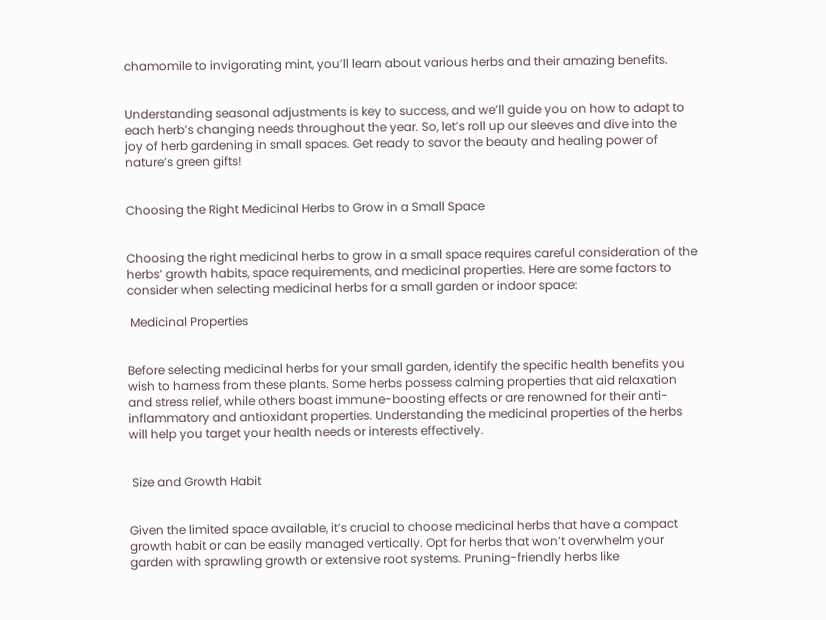chamomile to invigorating mint, you’ll learn about various herbs and their amazing benefits.


Understanding seasonal adjustments is key to success, and we’ll guide you on how to adapt to each herb’s changing needs throughout the year. So, let’s roll up our sleeves and dive into the joy of herb gardening in small spaces. Get ready to savor the beauty and healing power of nature’s green gifts!


Choosing the Right Medicinal Herbs to Grow in a Small Space


Choosing the right medicinal herbs to grow in a small space requires careful consideration of the herbs’ growth habits, space requirements, and medicinal properties. Here are some factors to consider when selecting medicinal herbs for a small garden or indoor space:

 Medicinal Properties


Before selecting medicinal herbs for your small garden, identify the specific health benefits you wish to harness from these plants. Some herbs possess calming properties that aid relaxation and stress relief, while others boast immune-boosting effects or are renowned for their anti-inflammatory and antioxidant properties. Understanding the medicinal properties of the herbs will help you target your health needs or interests effectively.


 Size and Growth Habit


Given the limited space available, it’s crucial to choose medicinal herbs that have a compact growth habit or can be easily managed vertically. Opt for herbs that won’t overwhelm your garden with sprawling growth or extensive root systems. Pruning-friendly herbs like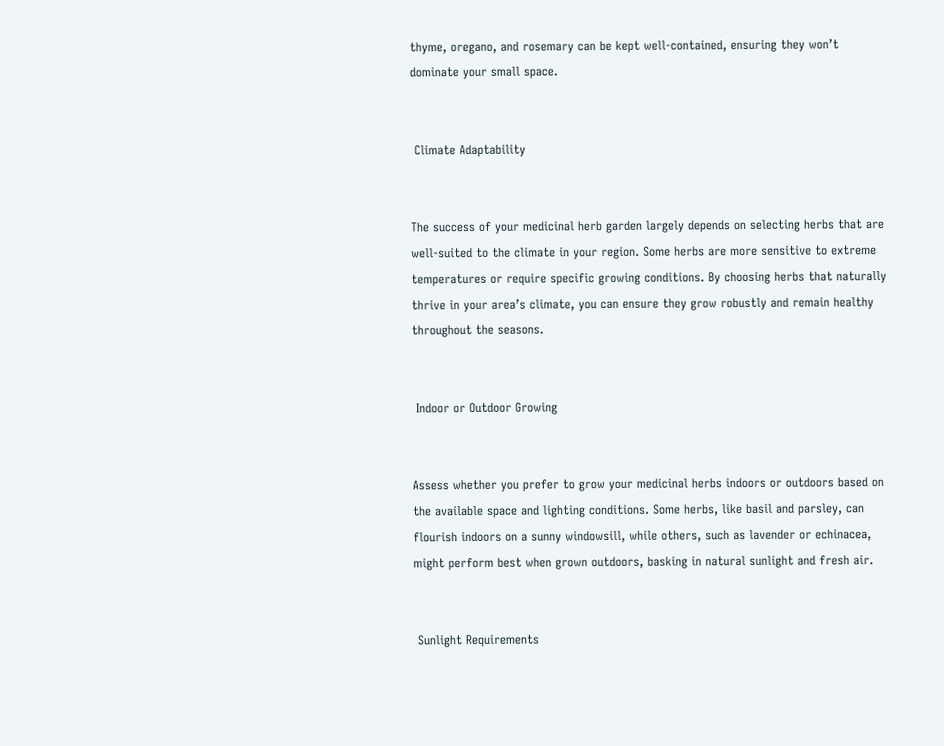thyme, oregano, and rosemary can be kept well-contained, ensuring they won’t dominate your small space.


 Climate Adaptability


The success of your medicinal herb garden largely depends on selecting herbs that are well-suited to the climate in your region. Some herbs are more sensitive to extreme temperatures or require specific growing conditions. By choosing herbs that naturally thrive in your area’s climate, you can ensure they grow robustly and remain healthy throughout the seasons.


 Indoor or Outdoor Growing


Assess whether you prefer to grow your medicinal herbs indoors or outdoors based on the available space and lighting conditions. Some herbs, like basil and parsley, can flourish indoors on a sunny windowsill, while others, such as lavender or echinacea, might perform best when grown outdoors, basking in natural sunlight and fresh air.


 Sunlight Requirements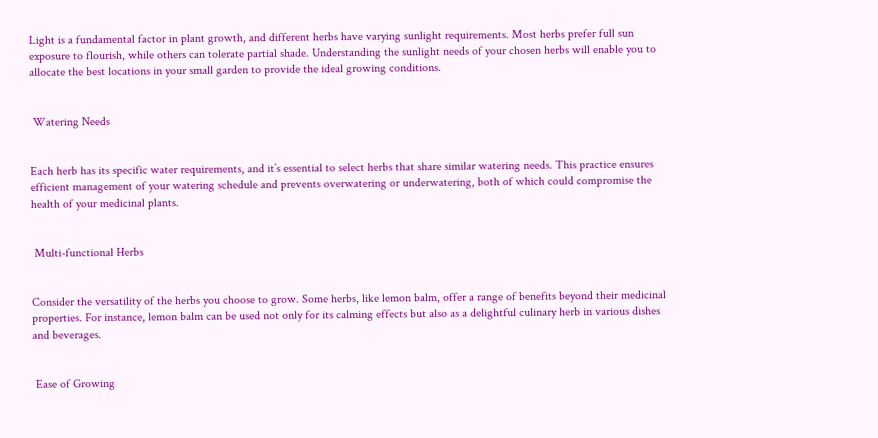Light is a fundamental factor in plant growth, and different herbs have varying sunlight requirements. Most herbs prefer full sun exposure to flourish, while others can tolerate partial shade. Understanding the sunlight needs of your chosen herbs will enable you to allocate the best locations in your small garden to provide the ideal growing conditions.


 Watering Needs


Each herb has its specific water requirements, and it’s essential to select herbs that share similar watering needs. This practice ensures efficient management of your watering schedule and prevents overwatering or underwatering, both of which could compromise the health of your medicinal plants.


 Multi-functional Herbs


Consider the versatility of the herbs you choose to grow. Some herbs, like lemon balm, offer a range of benefits beyond their medicinal properties. For instance, lemon balm can be used not only for its calming effects but also as a delightful culinary herb in various dishes and beverages.


 Ease of Growing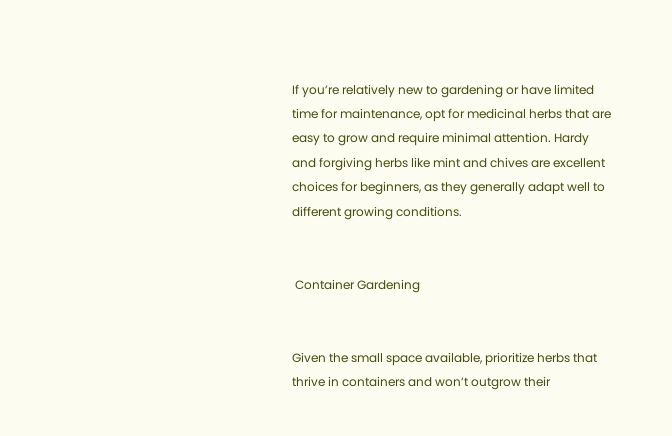If you’re relatively new to gardening or have limited time for maintenance, opt for medicinal herbs that are easy to grow and require minimal attention. Hardy and forgiving herbs like mint and chives are excellent choices for beginners, as they generally adapt well to different growing conditions.


 Container Gardening


Given the small space available, prioritize herbs that thrive in containers and won’t outgrow their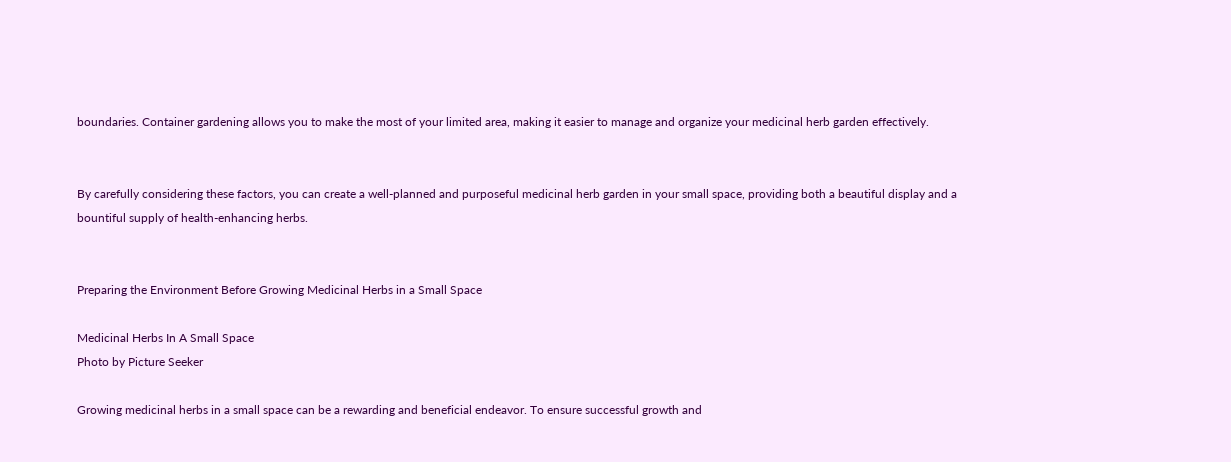boundaries. Container gardening allows you to make the most of your limited area, making it easier to manage and organize your medicinal herb garden effectively.


By carefully considering these factors, you can create a well-planned and purposeful medicinal herb garden in your small space, providing both a beautiful display and a bountiful supply of health-enhancing herbs.


Preparing the Environment Before Growing Medicinal Herbs in a Small Space

Medicinal Herbs In A Small Space
Photo by Picture Seeker

Growing medicinal herbs in a small space can be a rewarding and beneficial endeavor. To ensure successful growth and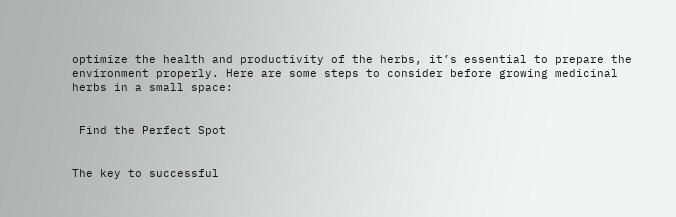optimize the health and productivity of the herbs, it’s essential to prepare the environment properly. Here are some steps to consider before growing medicinal herbs in a small space:


 Find the Perfect Spot


The key to successful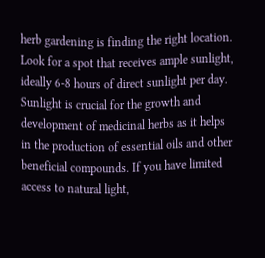herb gardening is finding the right location. Look for a spot that receives ample sunlight, ideally 6-8 hours of direct sunlight per day. Sunlight is crucial for the growth and development of medicinal herbs as it helps in the production of essential oils and other beneficial compounds. If you have limited access to natural light,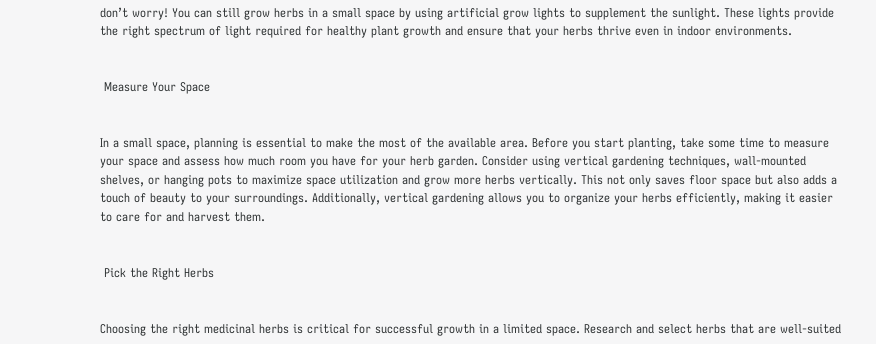don’t worry! You can still grow herbs in a small space by using artificial grow lights to supplement the sunlight. These lights provide the right spectrum of light required for healthy plant growth and ensure that your herbs thrive even in indoor environments.


 Measure Your Space


In a small space, planning is essential to make the most of the available area. Before you start planting, take some time to measure your space and assess how much room you have for your herb garden. Consider using vertical gardening techniques, wall-mounted shelves, or hanging pots to maximize space utilization and grow more herbs vertically. This not only saves floor space but also adds a touch of beauty to your surroundings. Additionally, vertical gardening allows you to organize your herbs efficiently, making it easier to care for and harvest them.


 Pick the Right Herbs


Choosing the right medicinal herbs is critical for successful growth in a limited space. Research and select herbs that are well-suited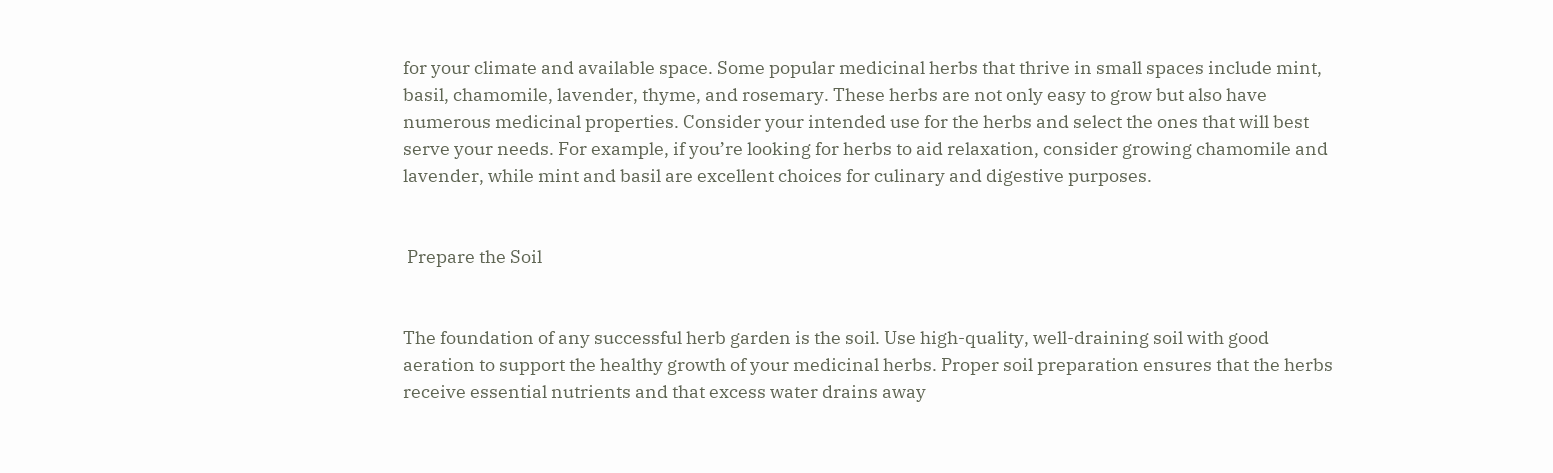for your climate and available space. Some popular medicinal herbs that thrive in small spaces include mint, basil, chamomile, lavender, thyme, and rosemary. These herbs are not only easy to grow but also have numerous medicinal properties. Consider your intended use for the herbs and select the ones that will best serve your needs. For example, if you’re looking for herbs to aid relaxation, consider growing chamomile and lavender, while mint and basil are excellent choices for culinary and digestive purposes.


 Prepare the Soil


The foundation of any successful herb garden is the soil. Use high-quality, well-draining soil with good aeration to support the healthy growth of your medicinal herbs. Proper soil preparation ensures that the herbs receive essential nutrients and that excess water drains away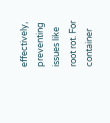effectively, preventing issues like root rot. For container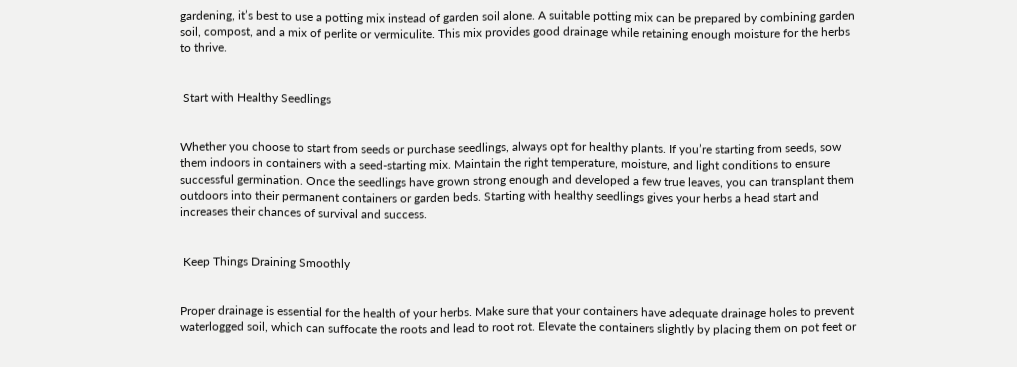gardening, it’s best to use a potting mix instead of garden soil alone. A suitable potting mix can be prepared by combining garden soil, compost, and a mix of perlite or vermiculite. This mix provides good drainage while retaining enough moisture for the herbs to thrive.


 Start with Healthy Seedlings


Whether you choose to start from seeds or purchase seedlings, always opt for healthy plants. If you’re starting from seeds, sow them indoors in containers with a seed-starting mix. Maintain the right temperature, moisture, and light conditions to ensure successful germination. Once the seedlings have grown strong enough and developed a few true leaves, you can transplant them outdoors into their permanent containers or garden beds. Starting with healthy seedlings gives your herbs a head start and increases their chances of survival and success.


 Keep Things Draining Smoothly


Proper drainage is essential for the health of your herbs. Make sure that your containers have adequate drainage holes to prevent waterlogged soil, which can suffocate the roots and lead to root rot. Elevate the containers slightly by placing them on pot feet or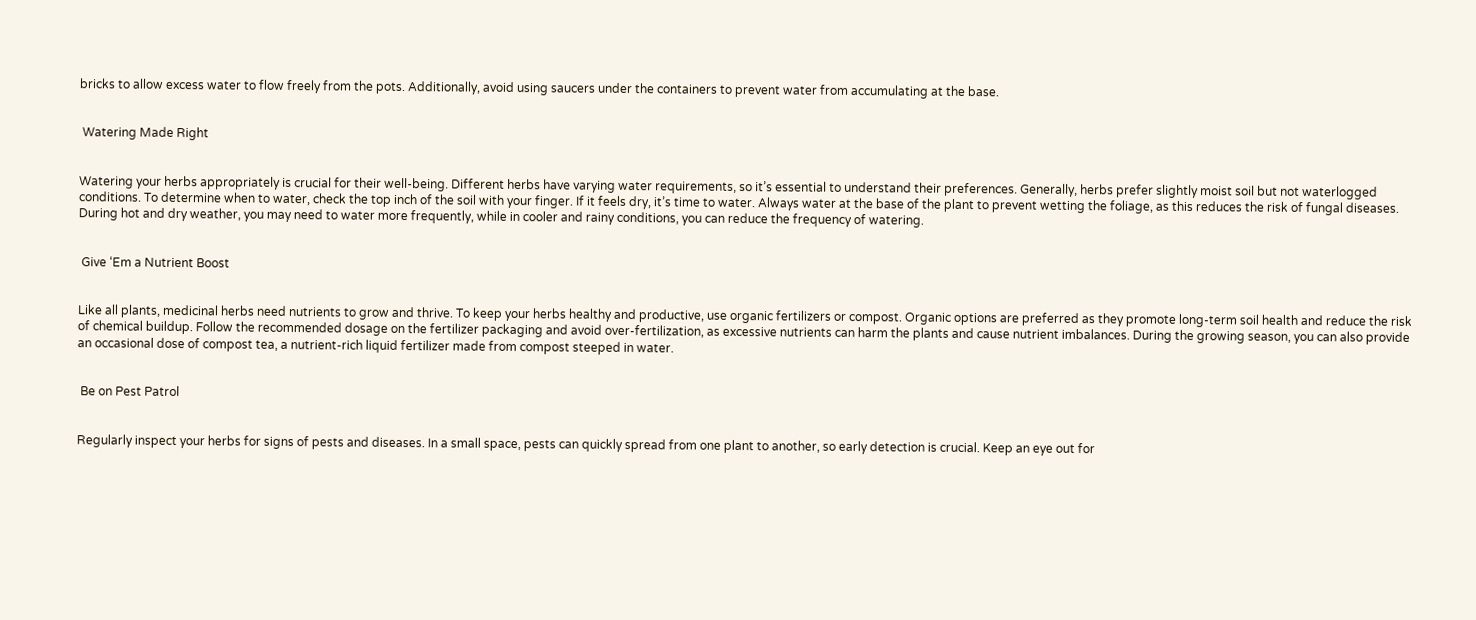bricks to allow excess water to flow freely from the pots. Additionally, avoid using saucers under the containers to prevent water from accumulating at the base.


 Watering Made Right


Watering your herbs appropriately is crucial for their well-being. Different herbs have varying water requirements, so it’s essential to understand their preferences. Generally, herbs prefer slightly moist soil but not waterlogged conditions. To determine when to water, check the top inch of the soil with your finger. If it feels dry, it’s time to water. Always water at the base of the plant to prevent wetting the foliage, as this reduces the risk of fungal diseases. During hot and dry weather, you may need to water more frequently, while in cooler and rainy conditions, you can reduce the frequency of watering.


 Give ‘Em a Nutrient Boost


Like all plants, medicinal herbs need nutrients to grow and thrive. To keep your herbs healthy and productive, use organic fertilizers or compost. Organic options are preferred as they promote long-term soil health and reduce the risk of chemical buildup. Follow the recommended dosage on the fertilizer packaging and avoid over-fertilization, as excessive nutrients can harm the plants and cause nutrient imbalances. During the growing season, you can also provide an occasional dose of compost tea, a nutrient-rich liquid fertilizer made from compost steeped in water.


 Be on Pest Patrol


Regularly inspect your herbs for signs of pests and diseases. In a small space, pests can quickly spread from one plant to another, so early detection is crucial. Keep an eye out for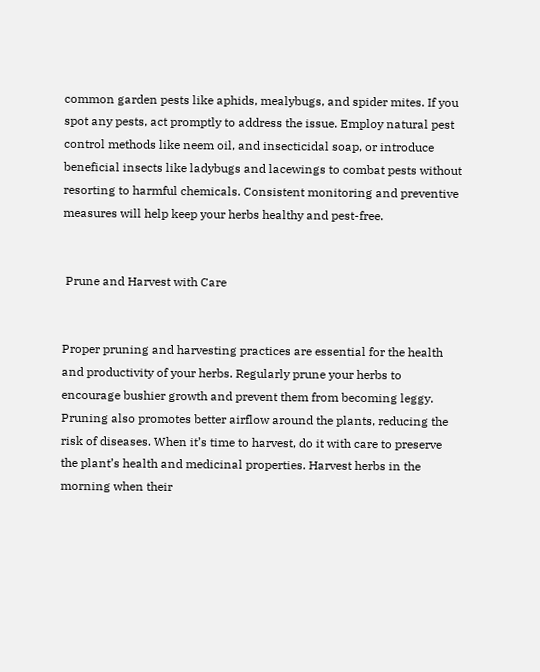common garden pests like aphids, mealybugs, and spider mites. If you spot any pests, act promptly to address the issue. Employ natural pest control methods like neem oil, and insecticidal soap, or introduce beneficial insects like ladybugs and lacewings to combat pests without resorting to harmful chemicals. Consistent monitoring and preventive measures will help keep your herbs healthy and pest-free.


 Prune and Harvest with Care


Proper pruning and harvesting practices are essential for the health and productivity of your herbs. Regularly prune your herbs to encourage bushier growth and prevent them from becoming leggy. Pruning also promotes better airflow around the plants, reducing the risk of diseases. When it’s time to harvest, do it with care to preserve the plant’s health and medicinal properties. Harvest herbs in the morning when their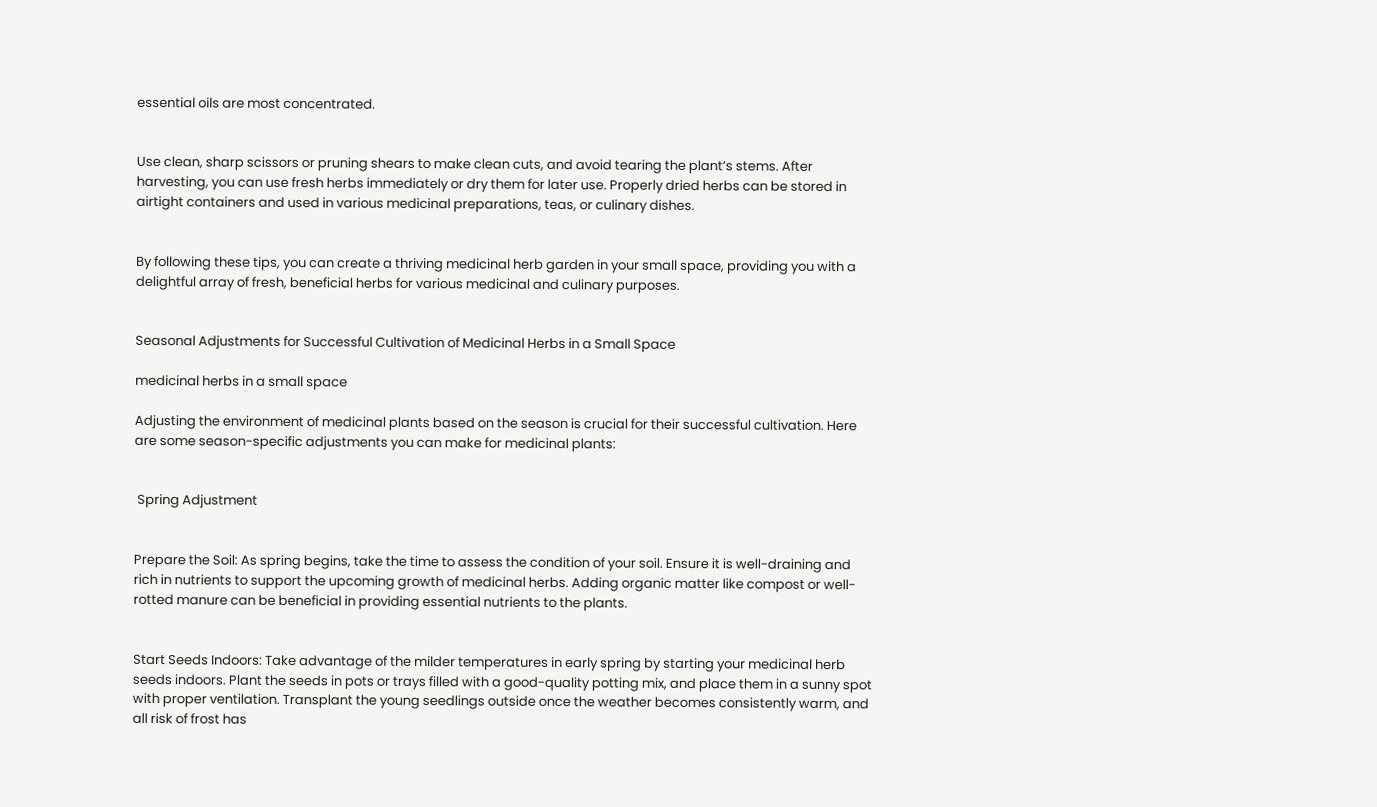essential oils are most concentrated.


Use clean, sharp scissors or pruning shears to make clean cuts, and avoid tearing the plant’s stems. After harvesting, you can use fresh herbs immediately or dry them for later use. Properly dried herbs can be stored in airtight containers and used in various medicinal preparations, teas, or culinary dishes.


By following these tips, you can create a thriving medicinal herb garden in your small space, providing you with a delightful array of fresh, beneficial herbs for various medicinal and culinary purposes.


Seasonal Adjustments for Successful Cultivation of Medicinal Herbs in a Small Space

medicinal herbs in a small space

Adjusting the environment of medicinal plants based on the season is crucial for their successful cultivation. Here are some season-specific adjustments you can make for medicinal plants:


 Spring Adjustment


Prepare the Soil: As spring begins, take the time to assess the condition of your soil. Ensure it is well-draining and rich in nutrients to support the upcoming growth of medicinal herbs. Adding organic matter like compost or well-rotted manure can be beneficial in providing essential nutrients to the plants.


Start Seeds Indoors: Take advantage of the milder temperatures in early spring by starting your medicinal herb seeds indoors. Plant the seeds in pots or trays filled with a good-quality potting mix, and place them in a sunny spot with proper ventilation. Transplant the young seedlings outside once the weather becomes consistently warm, and all risk of frost has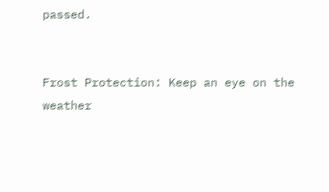passed.


Frost Protection: Keep an eye on the weather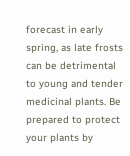forecast in early spring, as late frosts can be detrimental to young and tender medicinal plants. Be prepared to protect your plants by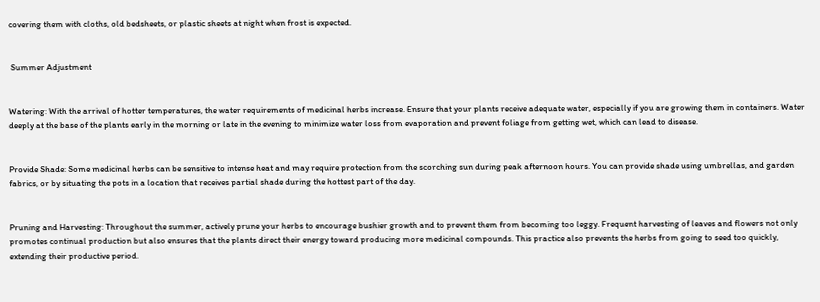covering them with cloths, old bedsheets, or plastic sheets at night when frost is expected.


 Summer Adjustment


Watering: With the arrival of hotter temperatures, the water requirements of medicinal herbs increase. Ensure that your plants receive adequate water, especially if you are growing them in containers. Water deeply at the base of the plants early in the morning or late in the evening to minimize water loss from evaporation and prevent foliage from getting wet, which can lead to disease.


Provide Shade: Some medicinal herbs can be sensitive to intense heat and may require protection from the scorching sun during peak afternoon hours. You can provide shade using umbrellas, and garden fabrics, or by situating the pots in a location that receives partial shade during the hottest part of the day.


Pruning and Harvesting: Throughout the summer, actively prune your herbs to encourage bushier growth and to prevent them from becoming too leggy. Frequent harvesting of leaves and flowers not only promotes continual production but also ensures that the plants direct their energy toward producing more medicinal compounds. This practice also prevents the herbs from going to seed too quickly, extending their productive period.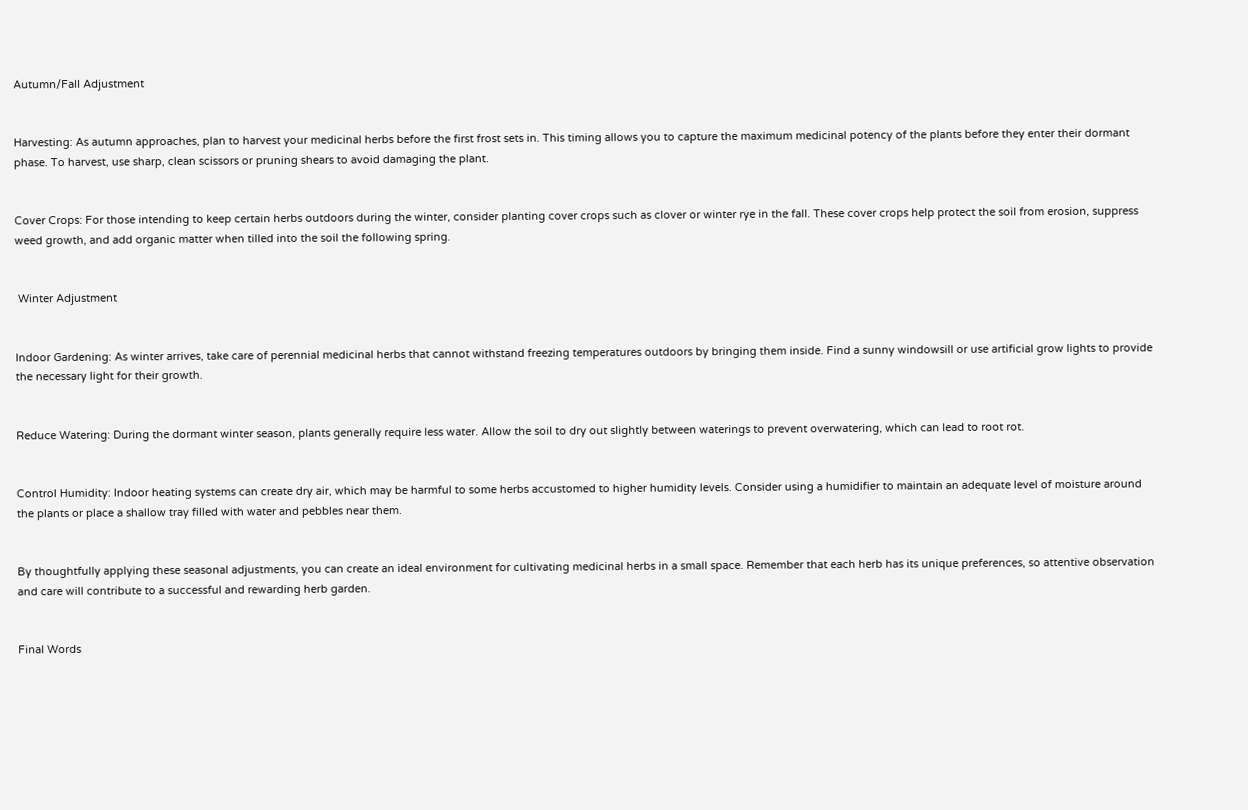Autumn/Fall Adjustment


Harvesting: As autumn approaches, plan to harvest your medicinal herbs before the first frost sets in. This timing allows you to capture the maximum medicinal potency of the plants before they enter their dormant phase. To harvest, use sharp, clean scissors or pruning shears to avoid damaging the plant.


Cover Crops: For those intending to keep certain herbs outdoors during the winter, consider planting cover crops such as clover or winter rye in the fall. These cover crops help protect the soil from erosion, suppress weed growth, and add organic matter when tilled into the soil the following spring.


 Winter Adjustment


Indoor Gardening: As winter arrives, take care of perennial medicinal herbs that cannot withstand freezing temperatures outdoors by bringing them inside. Find a sunny windowsill or use artificial grow lights to provide the necessary light for their growth.


Reduce Watering: During the dormant winter season, plants generally require less water. Allow the soil to dry out slightly between waterings to prevent overwatering, which can lead to root rot.


Control Humidity: Indoor heating systems can create dry air, which may be harmful to some herbs accustomed to higher humidity levels. Consider using a humidifier to maintain an adequate level of moisture around the plants or place a shallow tray filled with water and pebbles near them.


By thoughtfully applying these seasonal adjustments, you can create an ideal environment for cultivating medicinal herbs in a small space. Remember that each herb has its unique preferences, so attentive observation and care will contribute to a successful and rewarding herb garden.


Final Words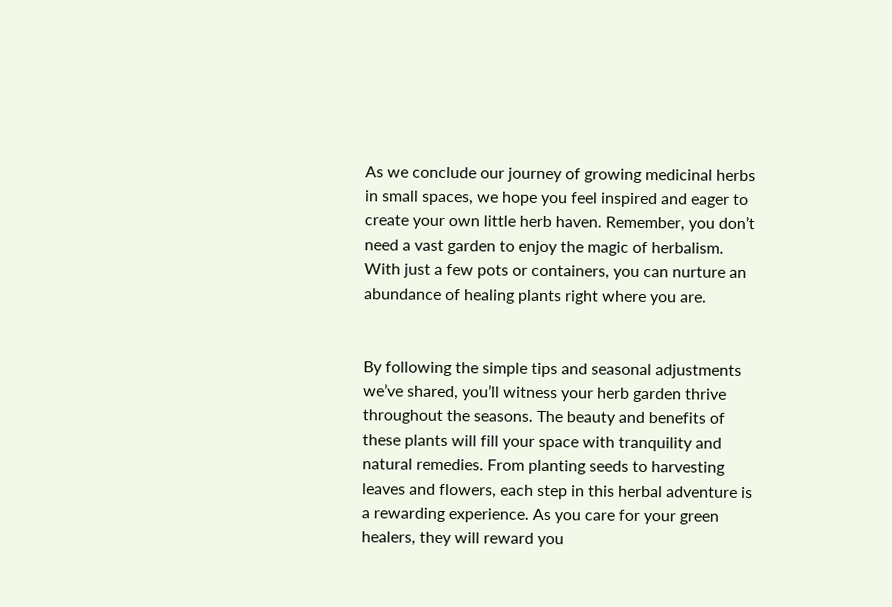As we conclude our journey of growing medicinal herbs in small spaces, we hope you feel inspired and eager to create your own little herb haven. Remember, you don’t need a vast garden to enjoy the magic of herbalism. With just a few pots or containers, you can nurture an abundance of healing plants right where you are.


By following the simple tips and seasonal adjustments we’ve shared, you’ll witness your herb garden thrive throughout the seasons. The beauty and benefits of these plants will fill your space with tranquility and natural remedies. From planting seeds to harvesting leaves and flowers, each step in this herbal adventure is a rewarding experience. As you care for your green healers, they will reward you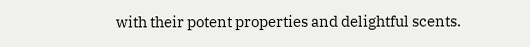with their potent properties and delightful scents.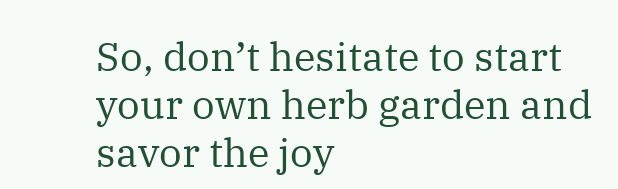So, don’t hesitate to start your own herb garden and savor the joy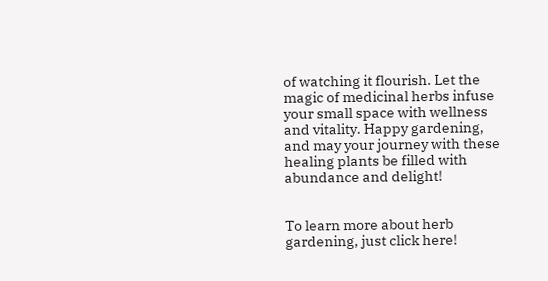of watching it flourish. Let the magic of medicinal herbs infuse your small space with wellness and vitality. Happy gardening, and may your journey with these healing plants be filled with abundance and delight!


To learn more about herb gardening, just click here!